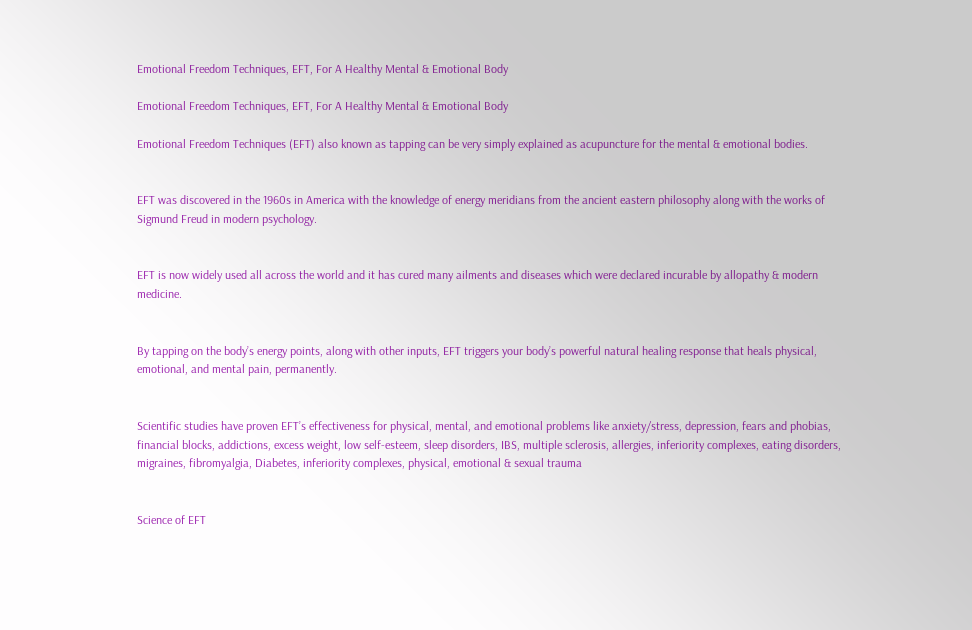Emotional Freedom Techniques, EFT, For A Healthy Mental & Emotional Body

Emotional Freedom Techniques, EFT, For A Healthy Mental & Emotional Body

Emotional Freedom Techniques (EFT) also known as tapping can be very simply explained as acupuncture for the mental & emotional bodies.


EFT was discovered in the 1960s in America with the knowledge of energy meridians from the ancient eastern philosophy along with the works of Sigmund Freud in modern psychology.


EFT is now widely used all across the world and it has cured many ailments and diseases which were declared incurable by allopathy & modern medicine.


By tapping on the body’s energy points, along with other inputs, EFT triggers your body’s powerful natural healing response that heals physical, emotional, and mental pain, permanently.


Scientific studies have proven EFT’s effectiveness for physical, mental, and emotional problems like anxiety/stress, depression, fears and phobias, financial blocks, addictions, excess weight, low self-esteem, sleep disorders, IBS, multiple sclerosis, allergies, inferiority complexes, eating disorders, migraines, fibromyalgia, Diabetes, inferiority complexes, physical, emotional & sexual trauma


Science of EFT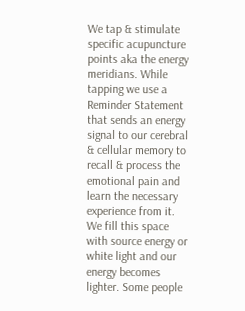We tap & stimulate specific acupuncture points aka the energy meridians. While tapping we use a Reminder Statement that sends an energy signal to our cerebral & cellular memory to recall & process the emotional pain and learn the necessary experience from it. We fill this space with source energy or white light and our energy becomes lighter. Some people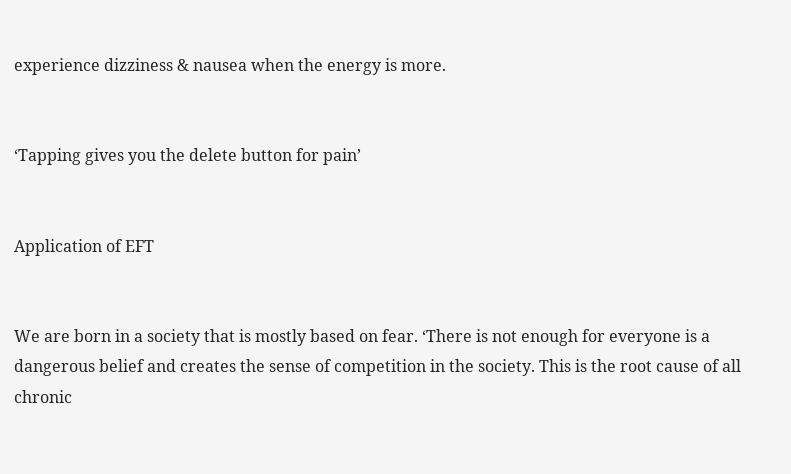experience dizziness & nausea when the energy is more.


‘Tapping gives you the delete button for pain’


Application of EFT


We are born in a society that is mostly based on fear. ‘There is not enough for everyone is a dangerous belief and creates the sense of competition in the society. This is the root cause of all chronic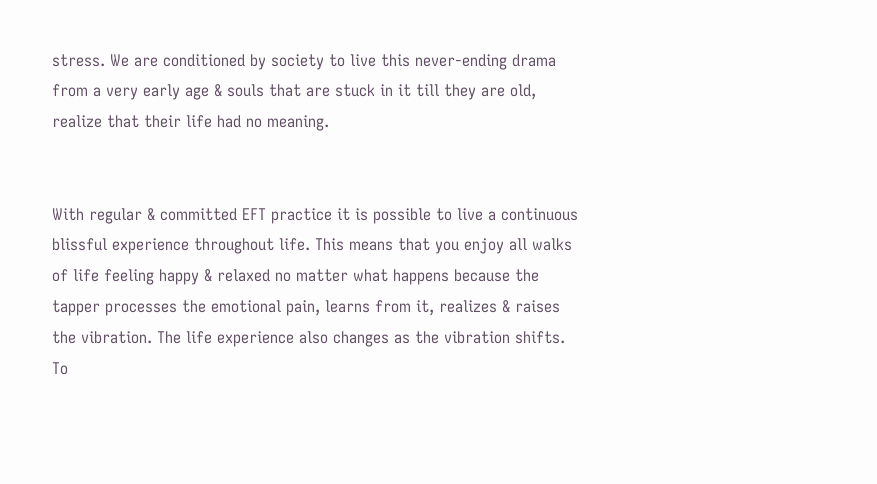stress. We are conditioned by society to live this never-ending drama from a very early age & souls that are stuck in it till they are old, realize that their life had no meaning.


With regular & committed EFT practice it is possible to live a continuous blissful experience throughout life. This means that you enjoy all walks of life feeling happy & relaxed no matter what happens because the tapper processes the emotional pain, learns from it, realizes & raises the vibration. The life experience also changes as the vibration shifts. To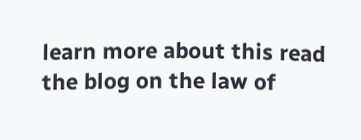learn more about this read the blog on the law of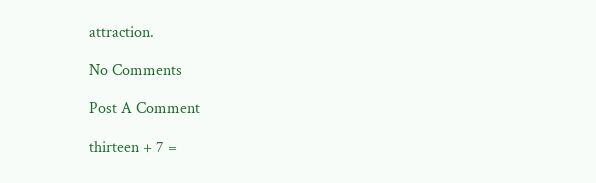attraction.

No Comments

Post A Comment

thirteen + 7 =